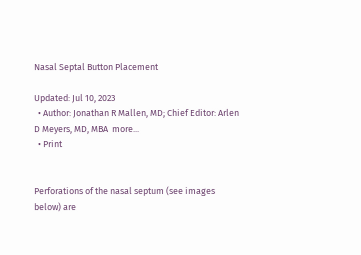Nasal Septal Button Placement

Updated: Jul 10, 2023
  • Author: Jonathan R Mallen, MD; Chief Editor: Arlen D Meyers, MD, MBA  more...
  • Print


Perforations of the nasal septum (see images below) are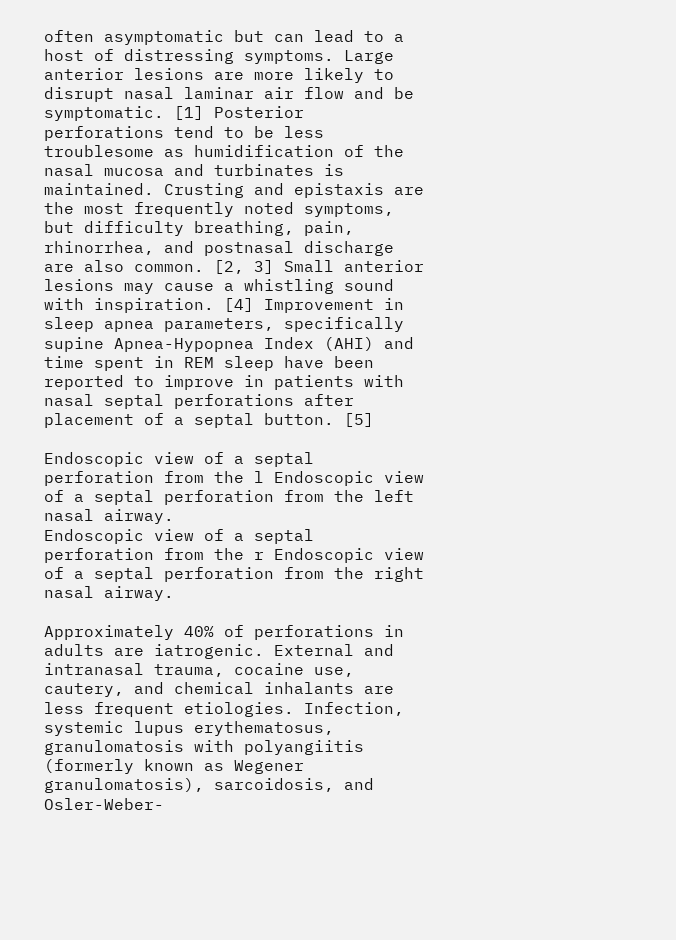often asymptomatic but can lead to a host of distressing symptoms. Large anterior lesions are more likely to disrupt nasal laminar air flow and be symptomatic. [1] Posterior perforations tend to be less troublesome as humidification of the nasal mucosa and turbinates is maintained. Crusting and epistaxis are the most frequently noted symptoms, but difficulty breathing, pain, rhinorrhea, and postnasal discharge are also common. [2, 3] Small anterior lesions may cause a whistling sound with inspiration. [4] Improvement in sleep apnea parameters, specifically supine Apnea-Hypopnea Index (AHI) and time spent in REM sleep have been reported to improve in patients with nasal septal perforations after placement of a septal button. [5]

Endoscopic view of a septal perforation from the l Endoscopic view of a septal perforation from the left nasal airway.
Endoscopic view of a septal perforation from the r Endoscopic view of a septal perforation from the right nasal airway.

Approximately 40% of perforations in adults are iatrogenic. External and intranasal trauma, cocaine use, cautery, and chemical inhalants are less frequent etiologies. Infection, systemic lupus erythematosus, granulomatosis with polyangiitis (formerly known as Wegener granulomatosis), sarcoidosis, and Osler-Weber-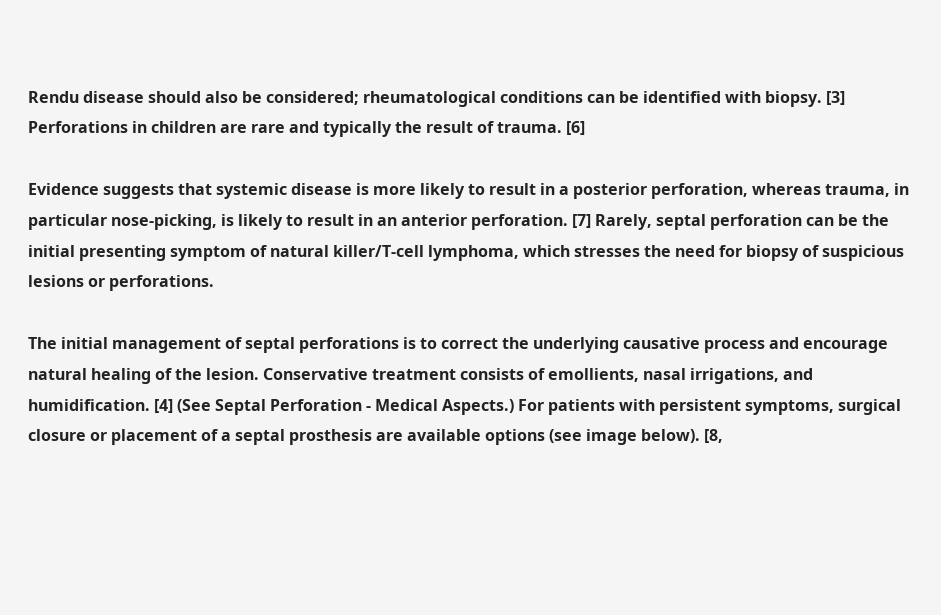Rendu disease should also be considered; rheumatological conditions can be identified with biopsy. [3] Perforations in children are rare and typically the result of trauma. [6]

Evidence suggests that systemic disease is more likely to result in a posterior perforation, whereas trauma, in particular nose-picking, is likely to result in an anterior perforation. [7] Rarely, septal perforation can be the initial presenting symptom of natural killer/T-cell lymphoma, which stresses the need for biopsy of suspicious lesions or perforations.

The initial management of septal perforations is to correct the underlying causative process and encourage natural healing of the lesion. Conservative treatment consists of emollients, nasal irrigations, and humidification. [4] (See Septal Perforation - Medical Aspects.) For patients with persistent symptoms, surgical closure or placement of a septal prosthesis are available options (see image below). [8,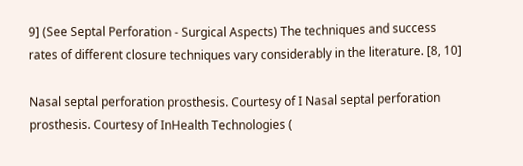9] (See Septal Perforation - Surgical Aspects) The techniques and success rates of different closure techniques vary considerably in the literature. [8, 10]

Nasal septal perforation prosthesis. Courtesy of I Nasal septal perforation prosthesis. Courtesy of InHealth Technologies (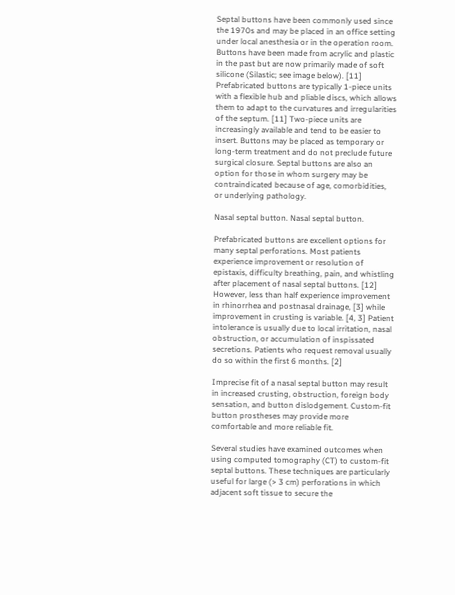Septal buttons have been commonly used since the 1970s and may be placed in an office setting under local anesthesia or in the operation room. Buttons have been made from acrylic and plastic in the past but are now primarily made of soft silicone (Silastic; see image below). [11] Prefabricated buttons are typically 1-piece units with a flexible hub and pliable discs, which allows them to adapt to the curvatures and irregularities of the septum. [11] Two-piece units are increasingly available and tend to be easier to insert. Buttons may be placed as temporary or long-term treatment and do not preclude future surgical closure. Septal buttons are also an option for those in whom surgery may be contraindicated because of age, comorbidities, or underlying pathology.

Nasal septal button. Nasal septal button.

Prefabricated buttons are excellent options for many septal perforations. Most patients experience improvement or resolution of epistaxis, difficulty breathing, pain, and whistling after placement of nasal septal buttons. [12] However, less than half experience improvement in rhinorrhea and postnasal drainage, [3] while improvement in crusting is variable. [4, 3] Patient intolerance is usually due to local irritation, nasal obstruction, or accumulation of inspissated secretions. Patients who request removal usually do so within the first 6 months. [2]

Imprecise fit of a nasal septal button may result in increased crusting, obstruction, foreign body sensation, and button dislodgement. Custom-fit button prostheses may provide more comfortable and more reliable fit.

Several studies have examined outcomes when using computed tomography (CT) to custom-fit septal buttons. These techniques are particularly useful for large (> 3 cm) perforations in which adjacent soft tissue to secure the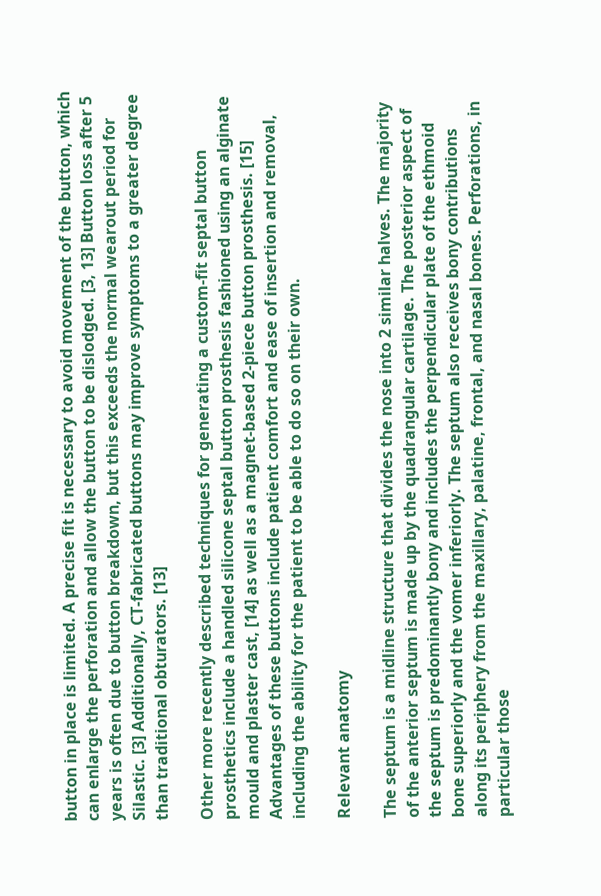button in place is limited. A precise fit is necessary to avoid movement of the button, which can enlarge the perforation and allow the button to be dislodged. [3, 13] Button loss after 5 years is often due to button breakdown, but this exceeds the normal wearout period for Silastic. [3] Additionally, CT-fabricated buttons may improve symptoms to a greater degree than traditional obturators. [13]

Other more recently described techniques for generating a custom-fit septal button prosthetics include a handled silicone septal button prosthesis fashioned using an alginate mould and plaster cast, [14] as well as a magnet-based 2-piece button prosthesis. [15] Advantages of these buttons include patient comfort and ease of insertion and removal, including the ability for the patient to be able to do so on their own.

Relevant anatomy

The septum is a midline structure that divides the nose into 2 similar halves. The majority of the anterior septum is made up by the quadrangular cartilage. The posterior aspect of the septum is predominantly bony and includes the perpendicular plate of the ethmoid bone superiorly and the vomer inferiorly. The septum also receives bony contributions along its periphery from the maxillary, palatine, frontal, and nasal bones. Perforations, in particular those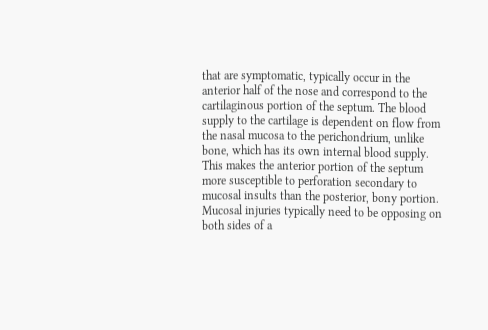that are symptomatic, typically occur in the anterior half of the nose and correspond to the cartilaginous portion of the septum. The blood supply to the cartilage is dependent on flow from the nasal mucosa to the perichondrium, unlike bone, which has its own internal blood supply. This makes the anterior portion of the septum more susceptible to perforation secondary to mucosal insults than the posterior, bony portion. Mucosal injuries typically need to be opposing on both sides of a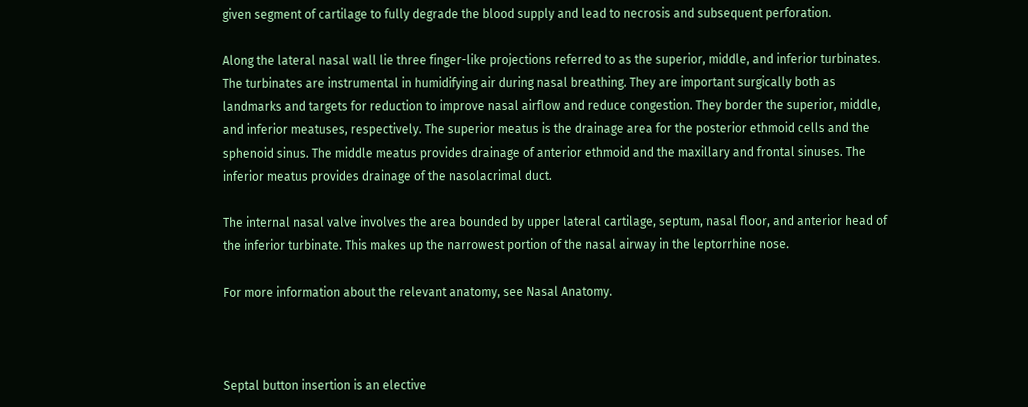given segment of cartilage to fully degrade the blood supply and lead to necrosis and subsequent perforation.

Along the lateral nasal wall lie three finger-like projections referred to as the superior, middle, and inferior turbinates. The turbinates are instrumental in humidifying air during nasal breathing. They are important surgically both as landmarks and targets for reduction to improve nasal airflow and reduce congestion. They border the superior, middle, and inferior meatuses, respectively. The superior meatus is the drainage area for the posterior ethmoid cells and the sphenoid sinus. The middle meatus provides drainage of anterior ethmoid and the maxillary and frontal sinuses. The inferior meatus provides drainage of the nasolacrimal duct.

The internal nasal valve involves the area bounded by upper lateral cartilage, septum, nasal floor, and anterior head of the inferior turbinate. This makes up the narrowest portion of the nasal airway in the leptorrhine nose.

For more information about the relevant anatomy, see Nasal Anatomy.



Septal button insertion is an elective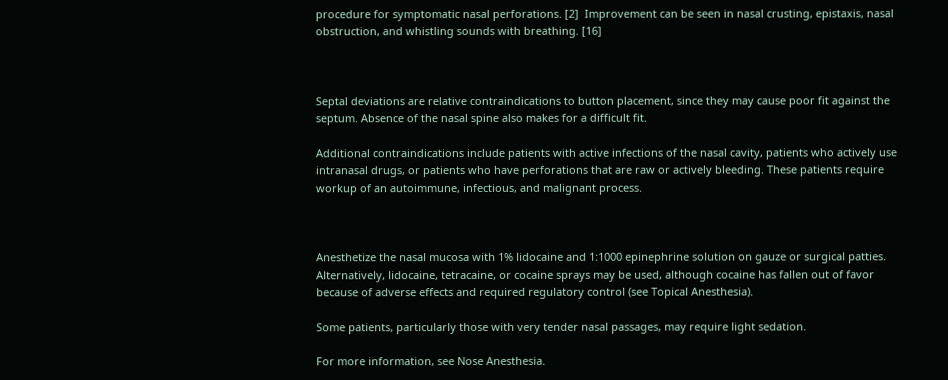procedure for symptomatic nasal perforations. [2]  Improvement can be seen in nasal crusting, epistaxis, nasal obstruction, and whistling sounds with breathing. [16]



Septal deviations are relative contraindications to button placement, since they may cause poor fit against the septum. Absence of the nasal spine also makes for a difficult fit.

Additional contraindications include patients with active infections of the nasal cavity, patients who actively use intranasal drugs, or patients who have perforations that are raw or actively bleeding. These patients require workup of an autoimmune, infectious, and malignant process.



Anesthetize the nasal mucosa with 1% lidocaine and 1:1000 epinephrine solution on gauze or surgical patties. Alternatively, lidocaine, tetracaine, or cocaine sprays may be used, although cocaine has fallen out of favor because of adverse effects and required regulatory control (see Topical Anesthesia).

Some patients, particularly those with very tender nasal passages, may require light sedation.

For more information, see Nose Anesthesia.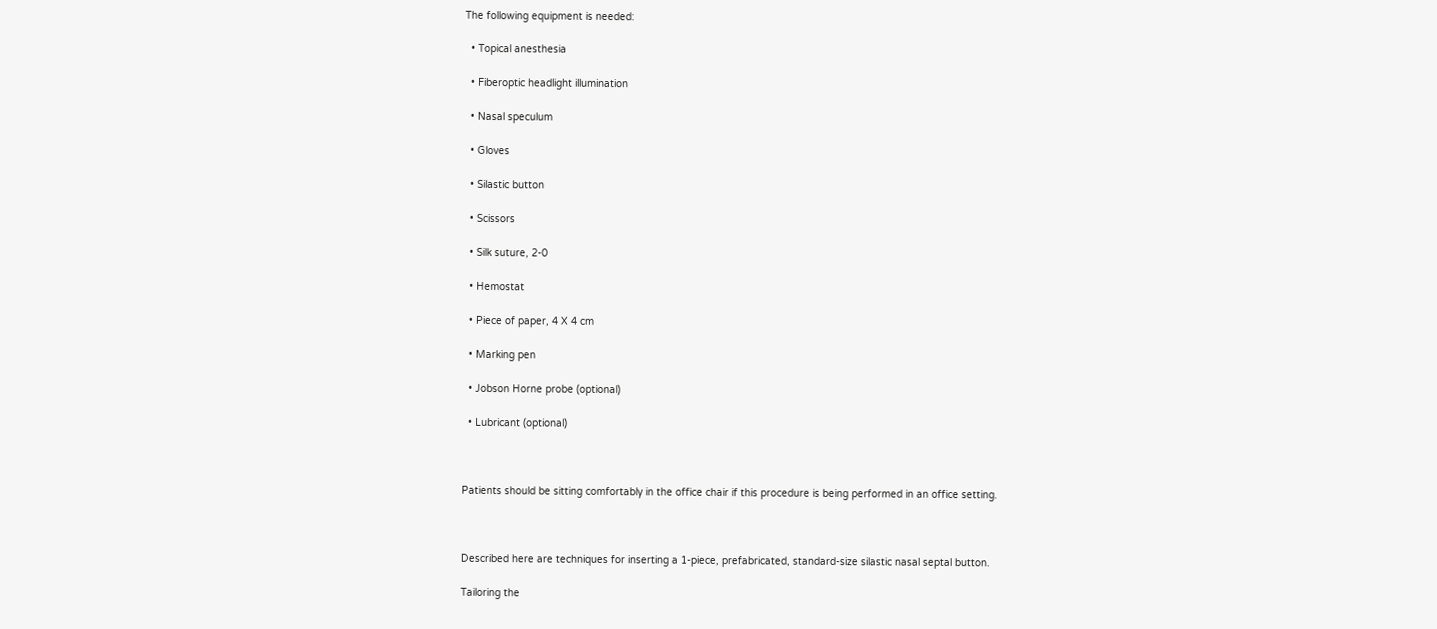The following equipment is needed:

  • Topical anesthesia

  • Fiberoptic headlight illumination

  • Nasal speculum

  • Gloves

  • Silastic button

  • Scissors

  • Silk suture, 2-0

  • Hemostat

  • Piece of paper, 4 X 4 cm

  • Marking pen

  • Jobson Horne probe (optional)

  • Lubricant (optional)



Patients should be sitting comfortably in the office chair if this procedure is being performed in an office setting.



Described here are techniques for inserting a 1-piece, prefabricated, standard-size silastic nasal septal button.

Tailoring the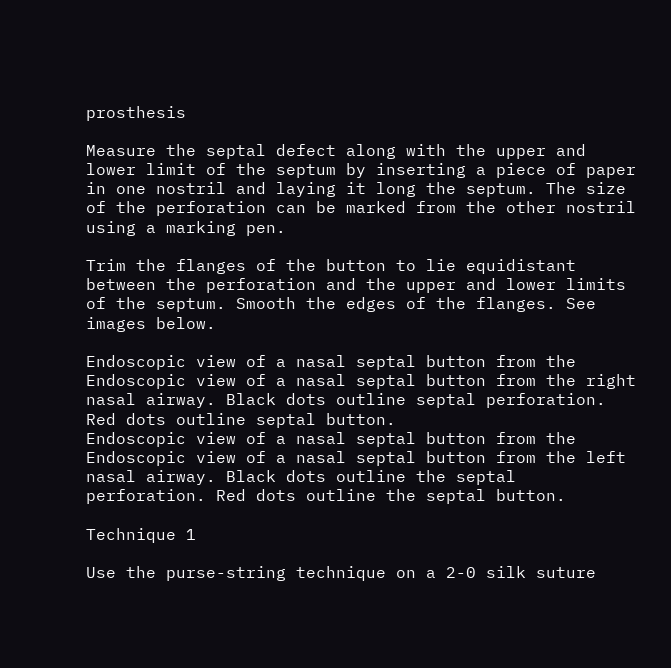prosthesis

Measure the septal defect along with the upper and lower limit of the septum by inserting a piece of paper in one nostril and laying it long the septum. The size of the perforation can be marked from the other nostril using a marking pen.

Trim the flanges of the button to lie equidistant between the perforation and the upper and lower limits of the septum. Smooth the edges of the flanges. See images below.

Endoscopic view of a nasal septal button from the Endoscopic view of a nasal septal button from the right nasal airway. Black dots outline septal perforation. Red dots outline septal button.
Endoscopic view of a nasal septal button from the Endoscopic view of a nasal septal button from the left nasal airway. Black dots outline the septal perforation. Red dots outline the septal button.

Technique 1

Use the purse-string technique on a 2-0 silk suture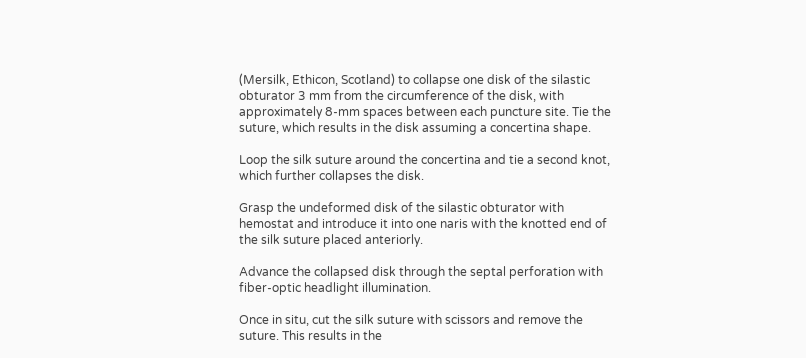(Mersilk, Ethicon, Scotland) to collapse one disk of the silastic obturator 3 mm from the circumference of the disk, with approximately 8-mm spaces between each puncture site. Tie the suture, which results in the disk assuming a concertina shape.

Loop the silk suture around the concertina and tie a second knot, which further collapses the disk.

Grasp the undeformed disk of the silastic obturator with hemostat and introduce it into one naris with the knotted end of the silk suture placed anteriorly.

Advance the collapsed disk through the septal perforation with fiber-optic headlight illumination.

Once in situ, cut the silk suture with scissors and remove the suture. This results in the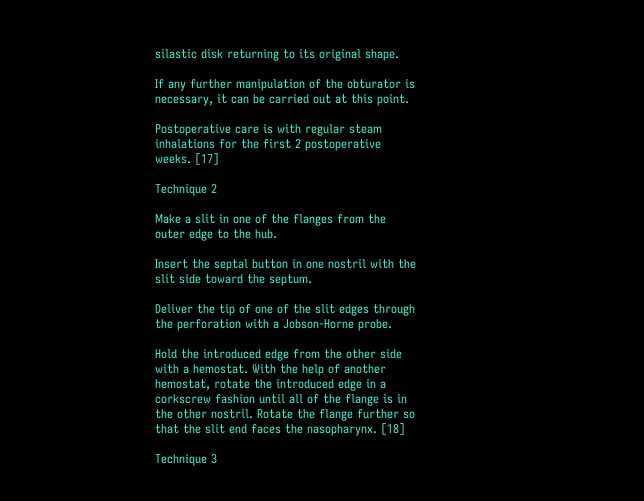silastic disk returning to its original shape.

If any further manipulation of the obturator is necessary, it can be carried out at this point.

Postoperative care is with regular steam inhalations for the first 2 postoperative weeks. [17]

Technique 2

Make a slit in one of the flanges from the outer edge to the hub.

Insert the septal button in one nostril with the slit side toward the septum.

Deliver the tip of one of the slit edges through the perforation with a Jobson-Horne probe.

Hold the introduced edge from the other side with a hemostat. With the help of another hemostat, rotate the introduced edge in a corkscrew fashion until all of the flange is in the other nostril. Rotate the flange further so that the slit end faces the nasopharynx. [18]

Technique 3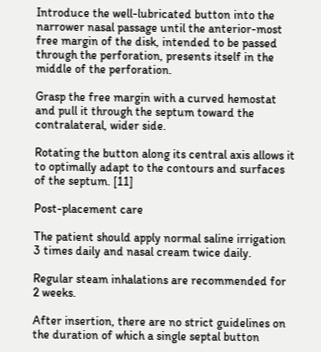Introduce the well-lubricated button into the narrower nasal passage until the anterior-most free margin of the disk, intended to be passed through the perforation, presents itself in the middle of the perforation.

Grasp the free margin with a curved hemostat and pull it through the septum toward the contralateral, wider side.

Rotating the button along its central axis allows it to optimally adapt to the contours and surfaces of the septum. [11]

Post-placement care

The patient should apply normal saline irrigation 3 times daily and nasal cream twice daily.

Regular steam inhalations are recommended for 2 weeks.

After insertion, there are no strict guidelines on the duration of which a single septal button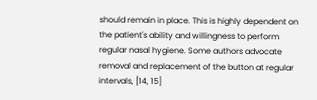should remain in place. This is highly dependent on the patient's ability and willingness to perform regular nasal hygiene. Some authors advocate removal and replacement of the button at regular intervals, [14, 15]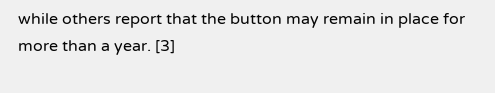while others report that the button may remain in place for more than a year. [3]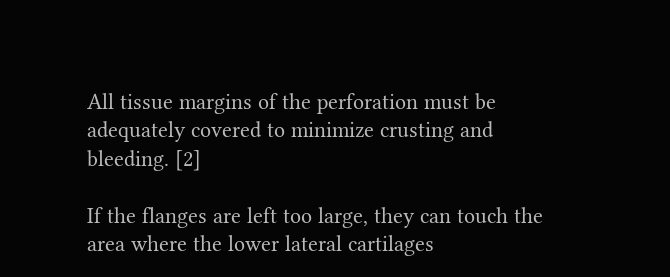All tissue margins of the perforation must be adequately covered to minimize crusting and bleeding. [2]

If the flanges are left too large, they can touch the area where the lower lateral cartilages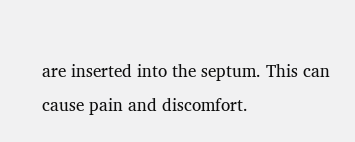are inserted into the septum. This can cause pain and discomfort.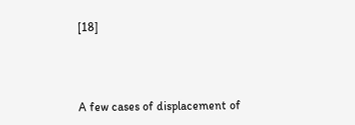[18]



A few cases of displacement of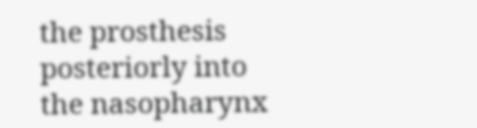the prosthesis posteriorly into the nasopharynx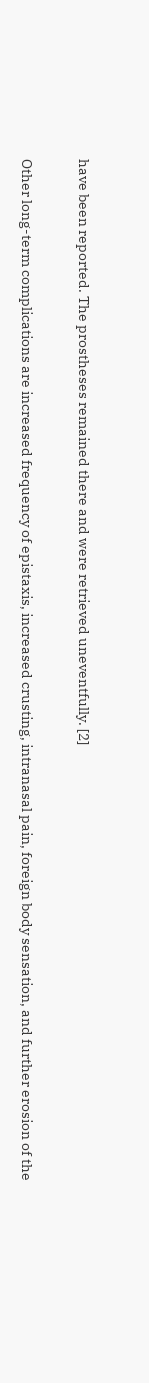have been reported. The prostheses remained there and were retrieved uneventfully. [2]

Other long-term complications are increased frequency of epistaxis, increased crusting, intranasal pain, foreign body sensation, and further erosion of the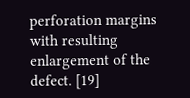perforation margins with resulting enlargement of the defect. [19]